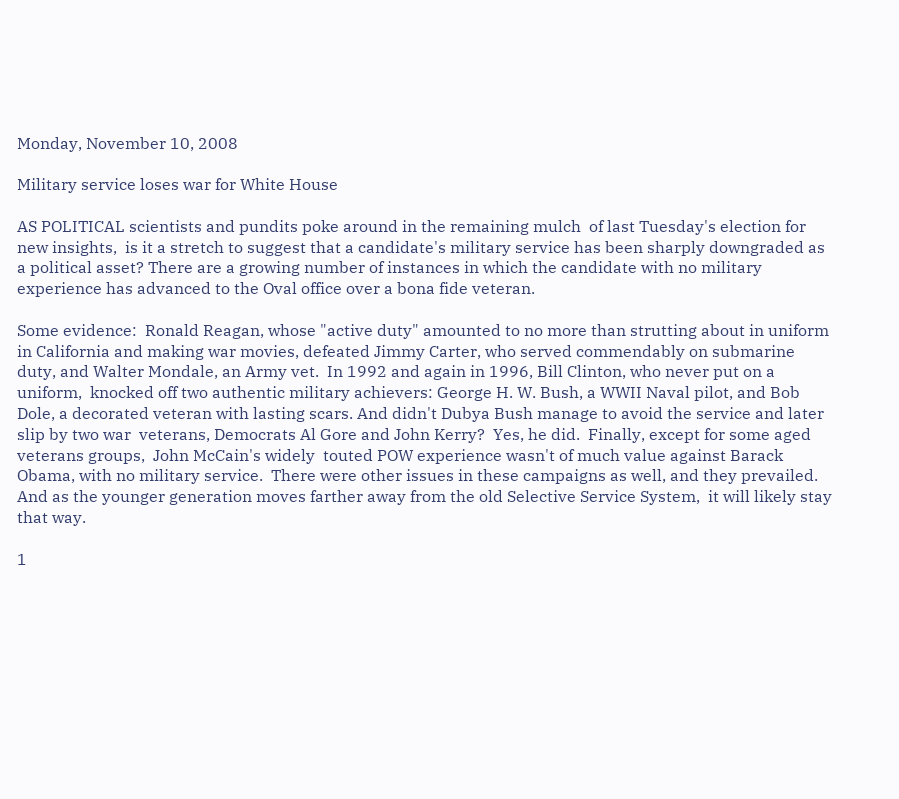Monday, November 10, 2008

Military service loses war for White House

AS POLITICAL scientists and pundits poke around in the remaining mulch  of last Tuesday's election for new insights,  is it a stretch to suggest that a candidate's military service has been sharply downgraded as a political asset? There are a growing number of instances in which the candidate with no military experience has advanced to the Oval office over a bona fide veteran.

Some evidence:  Ronald Reagan, whose "active duty" amounted to no more than strutting about in uniform in California and making war movies, defeated Jimmy Carter, who served commendably on submarine duty, and Walter Mondale, an Army vet.  In 1992 and again in 1996, Bill Clinton, who never put on a uniform,  knocked off two authentic military achievers: George H. W. Bush, a WWII Naval pilot, and Bob Dole, a decorated veteran with lasting scars. And didn't Dubya Bush manage to avoid the service and later slip by two war  veterans, Democrats Al Gore and John Kerry?  Yes, he did.  Finally, except for some aged veterans groups,  John McCain's widely  touted POW experience wasn't of much value against Barack Obama, with no military service.  There were other issues in these campaigns as well, and they prevailed.  And as the younger generation moves farther away from the old Selective Service System,  it will likely stay that way.

1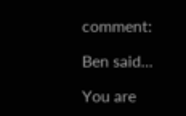comment:

Ben said...

You are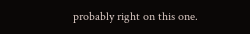probably right on this one.